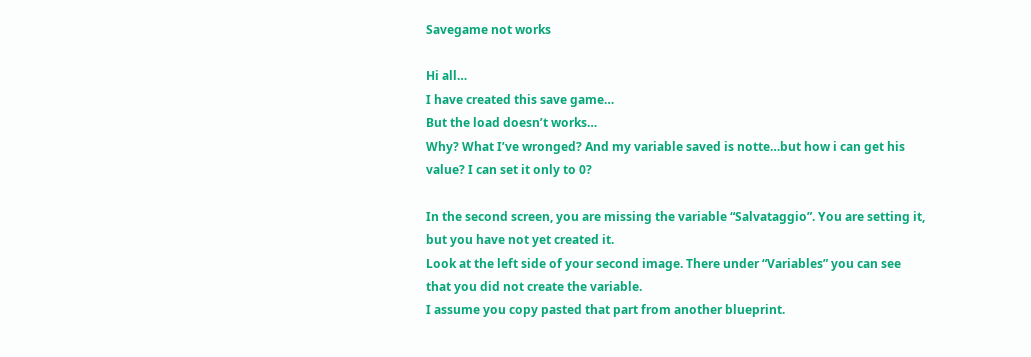Savegame not works

Hi all…
I have created this save game…
But the load doesn’t works…
Why? What I’ve wronged? And my variable saved is notte…but how i can get his value? I can set it only to 0?

In the second screen, you are missing the variable “Salvataggio”. You are setting it, but you have not yet created it.
Look at the left side of your second image. There under “Variables” you can see that you did not create the variable.
I assume you copy pasted that part from another blueprint.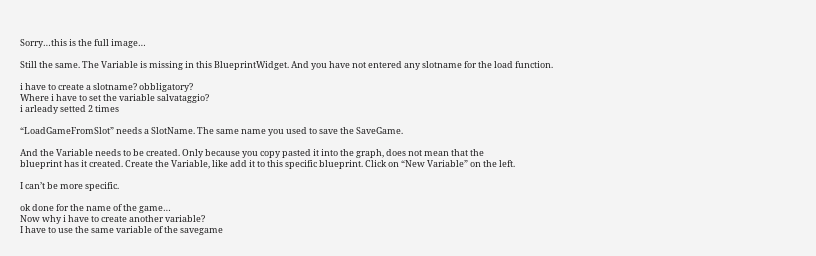Sorry…this is the full image…

Still the same. The Variable is missing in this BlueprintWidget. And you have not entered any slotname for the load function.

i have to create a slotname? obbligatory?
Where i have to set the variable salvataggio?
i arleady setted 2 times

“LoadGameFromSlot” needs a SlotName. The same name you used to save the SaveGame.

And the Variable needs to be created. Only because you copy pasted it into the graph, does not mean that the
blueprint has it created. Create the Variable, like add it to this specific blueprint. Click on “New Variable” on the left.

I can’t be more specific.

ok done for the name of the game…
Now why i have to create another variable?
I have to use the same variable of the savegame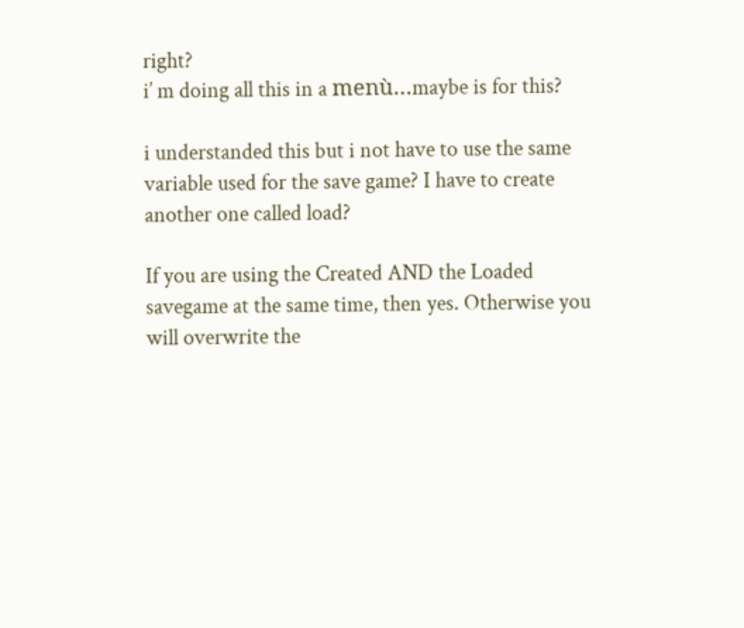right?
i’ m doing all this in a menù…maybe is for this?

i understanded this but i not have to use the same variable used for the save game? I have to create another one called load?

If you are using the Created AND the Loaded savegame at the same time, then yes. Otherwise you will overwrite the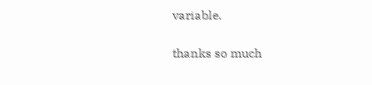variable.

thanks so much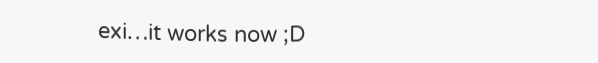exi…it works now ;D